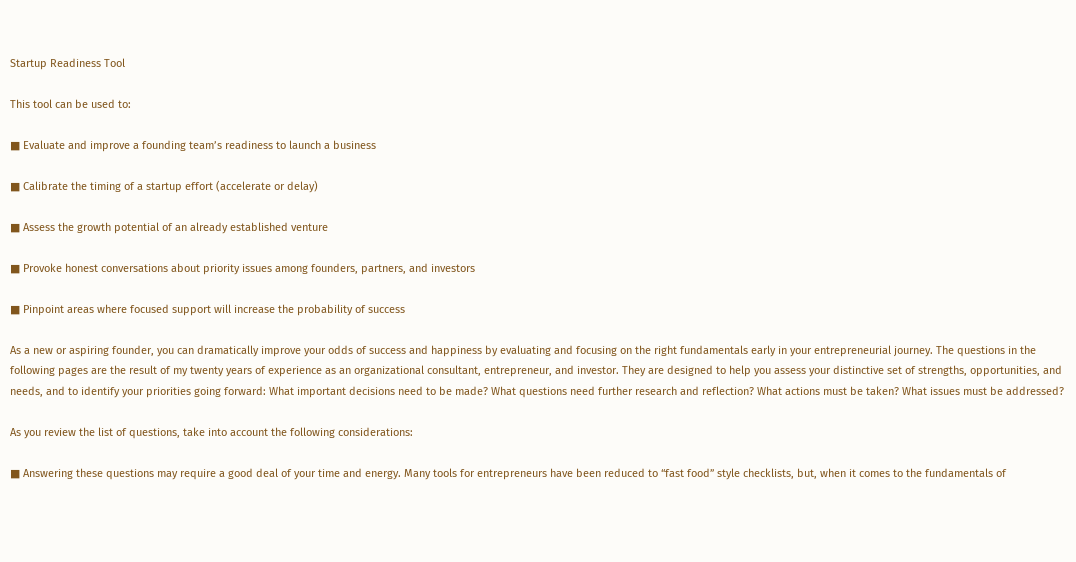Startup Readiness Tool

This tool can be used to:

■ Evaluate and improve a founding team’s readiness to launch a business

■ Calibrate the timing of a startup effort (accelerate or delay)

■ Assess the growth potential of an already established venture

■ Provoke honest conversations about priority issues among founders, partners, and investors

■ Pinpoint areas where focused support will increase the probability of success

As a new or aspiring founder, you can dramatically improve your odds of success and happiness by evaluating and focusing on the right fundamentals early in your entrepreneurial journey. The questions in the following pages are the result of my twenty years of experience as an organizational consultant, entrepreneur, and investor. They are designed to help you assess your distinctive set of strengths, opportunities, and needs, and to identify your priorities going forward: What important decisions need to be made? What questions need further research and reflection? What actions must be taken? What issues must be addressed?

As you review the list of questions, take into account the following considerations:

■ Answering these questions may require a good deal of your time and energy. Many tools for entrepreneurs have been reduced to “fast food” style checklists, but, when it comes to the fundamentals of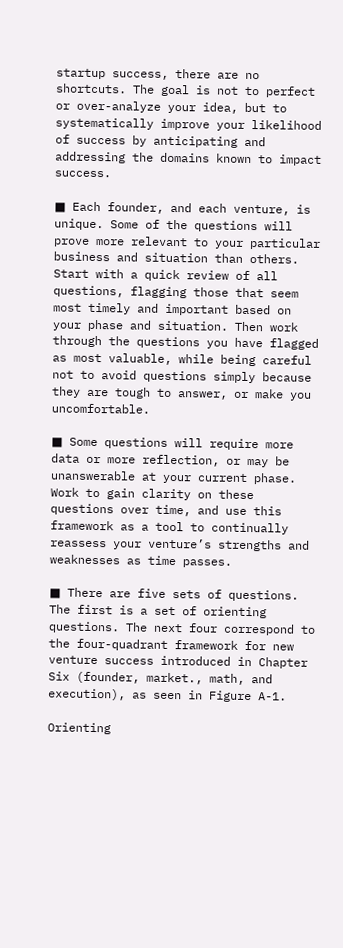startup success, there are no shortcuts. The goal is not to perfect or over-analyze your idea, but to systematically improve your likelihood of success by anticipating and addressing the domains known to impact success.

■ Each founder, and each venture, is unique. Some of the questions will prove more relevant to your particular business and situation than others. Start with a quick review of all questions, flagging those that seem most timely and important based on your phase and situation. Then work through the questions you have flagged as most valuable, while being careful not to avoid questions simply because they are tough to answer, or make you uncomfortable.

■ Some questions will require more data or more reflection, or may be unanswerable at your current phase. Work to gain clarity on these questions over time, and use this framework as a tool to continually reassess your venture’s strengths and weaknesses as time passes.

■ There are five sets of questions. The first is a set of orienting questions. The next four correspond to the four-quadrant framework for new venture success introduced in Chapter Six (founder, market., math, and execution), as seen in Figure A-1.

Orienting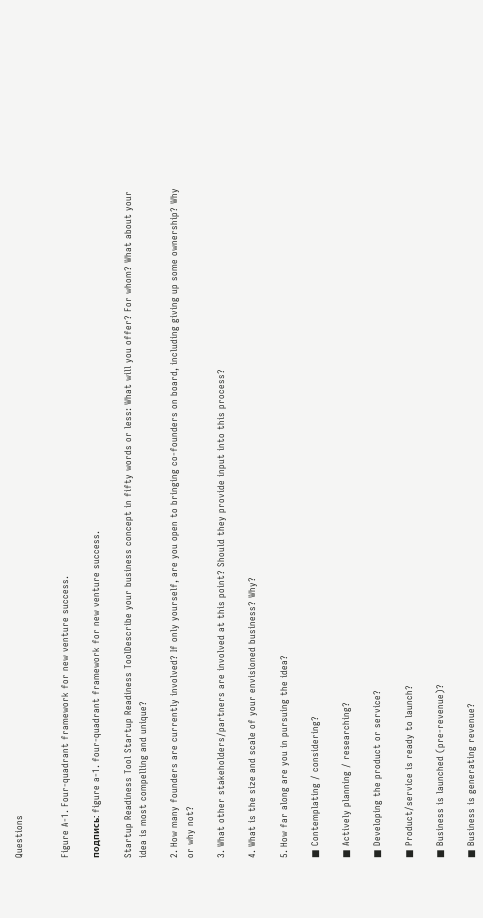Questions


Figure A-1. Four-quadrant framework for new venture success.

подпись: figure a-1. four-quadrant framework for new venture success.

Startup Readiness Tool Startup Readiness ToolDescribe your business concept in fifty words or less: What will you offer? For whom? What about your idea is most compelling and unique?

2. How many founders are currently involved? If only yourself, are you open to bringing co-founders on board, including giving up some ownership? Why or why not?

3. What other stakeholders/partners are involved at this point? Should they provide input into this process?

4. What is the size and scale of your envisioned business? Why?

5. How far along are you in pursuing the idea?

■ Contemplating / considering?

■ Actively planning / researching?

■ Developing the product or service?

■ Product/service is ready to launch?

■ Business is launched (pre-revenue)?

■ Business is generating revenue?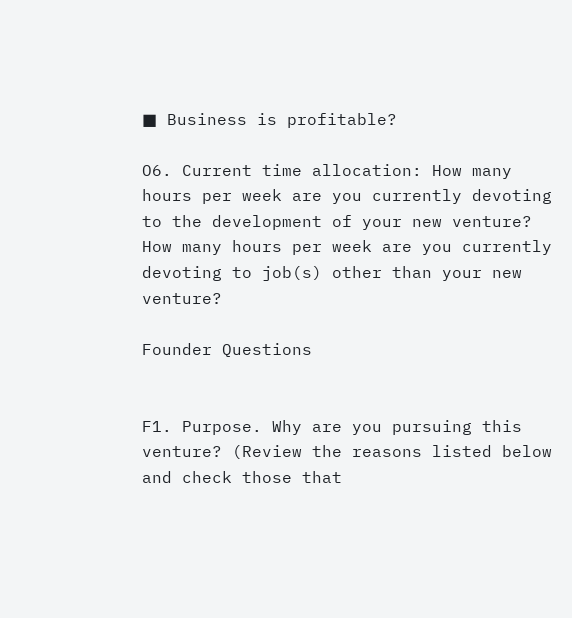■ Business is profitable?

O6. Current time allocation: How many hours per week are you currently devoting to the development of your new venture? How many hours per week are you currently devoting to job(s) other than your new venture?

Founder Questions


F1. Purpose. Why are you pursuing this venture? (Review the reasons listed below and check those that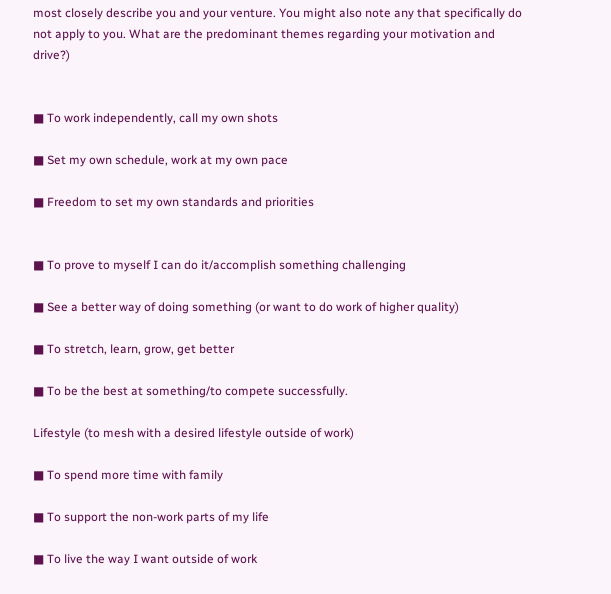most closely describe you and your venture. You might also note any that specifically do not apply to you. What are the predominant themes regarding your motivation and drive?)


■ To work independently, call my own shots

■ Set my own schedule, work at my own pace

■ Freedom to set my own standards and priorities


■ To prove to myself I can do it/accomplish something challenging

■ See a better way of doing something (or want to do work of higher quality)

■ To stretch, learn, grow, get better

■ To be the best at something/to compete successfully.

Lifestyle (to mesh with a desired lifestyle outside of work)

■ To spend more time with family

■ To support the non-work parts of my life

■ To live the way I want outside of work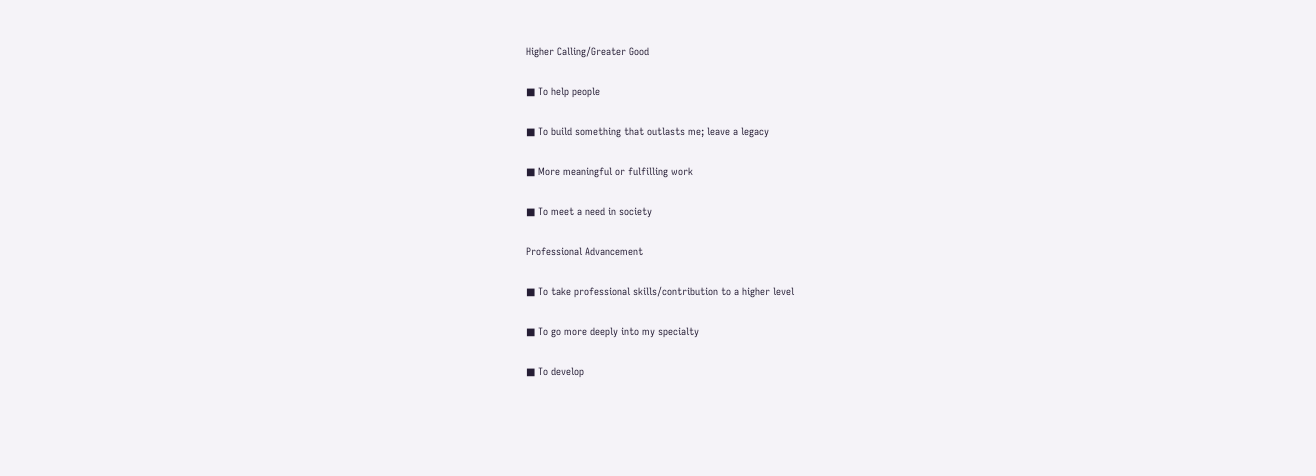Higher Calling/Greater Good

■ To help people

■ To build something that outlasts me; leave a legacy

■ More meaningful or fulfilling work

■ To meet a need in society

Professional Advancement

■ To take professional skills/contribution to a higher level

■ To go more deeply into my specialty

■ To develop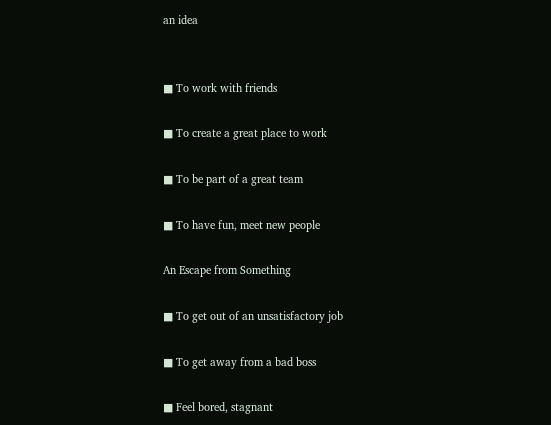an idea


■ To work with friends

■ To create a great place to work

■ To be part of a great team

■ To have fun, meet new people

An Escape from Something

■ To get out of an unsatisfactory job

■ To get away from a bad boss

■ Feel bored, stagnant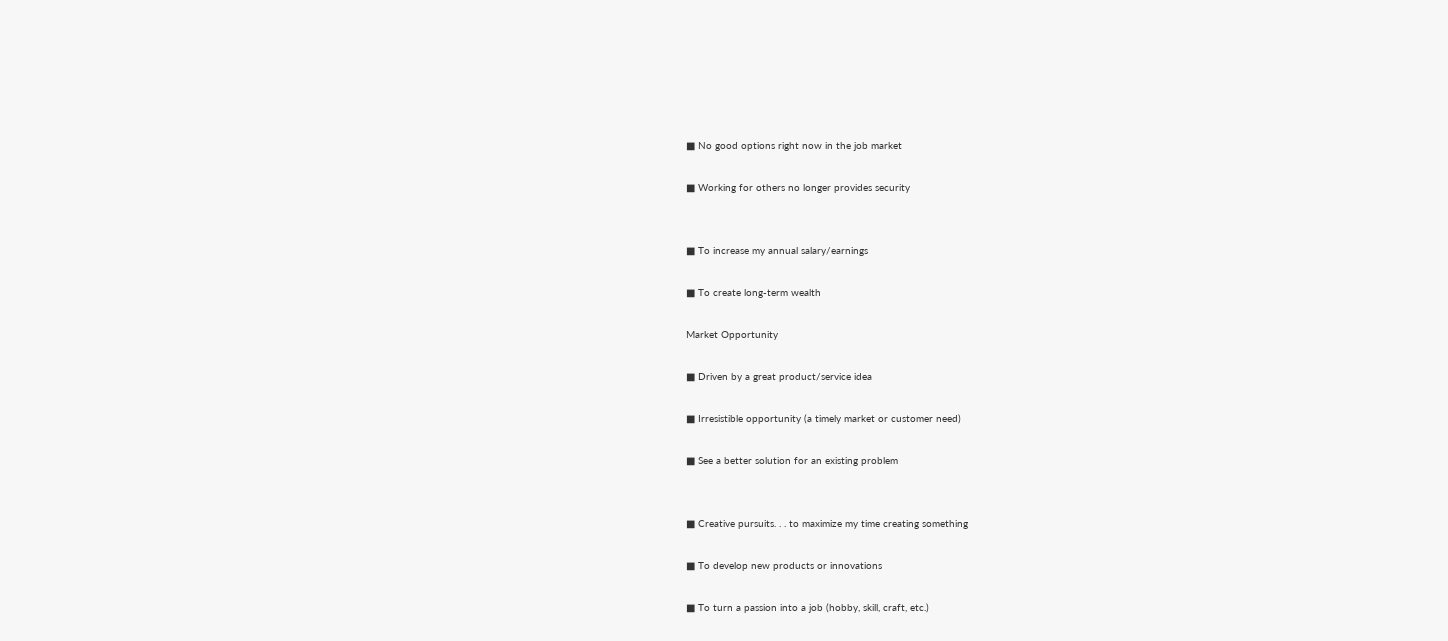■ No good options right now in the job market

■ Working for others no longer provides security


■ To increase my annual salary/earnings

■ To create long-term wealth

Market Opportunity

■ Driven by a great product/service idea

■ Irresistible opportunity (a timely market or customer need)

■ See a better solution for an existing problem


■ Creative pursuits. . . to maximize my time creating something

■ To develop new products or innovations

■ To turn a passion into a job (hobby, skill, craft, etc.)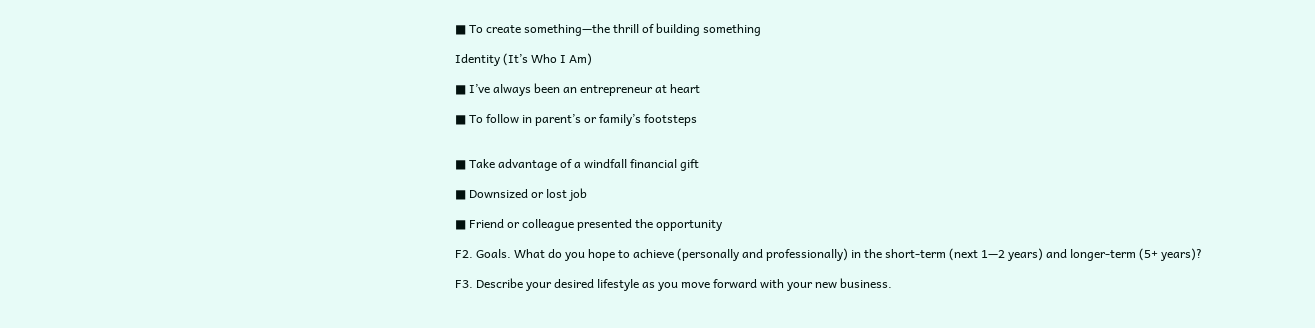■ To create something—the thrill of building something

Identity (It’s Who I Am)

■ I’ve always been an entrepreneur at heart

■ To follow in parent’s or family’s footsteps


■ Take advantage of a windfall financial gift

■ Downsized or lost job

■ Friend or colleague presented the opportunity

F2. Goals. What do you hope to achieve (personally and professionally) in the short-term (next 1—2 years) and longer-term (5+ years)?

F3. Describe your desired lifestyle as you move forward with your new business.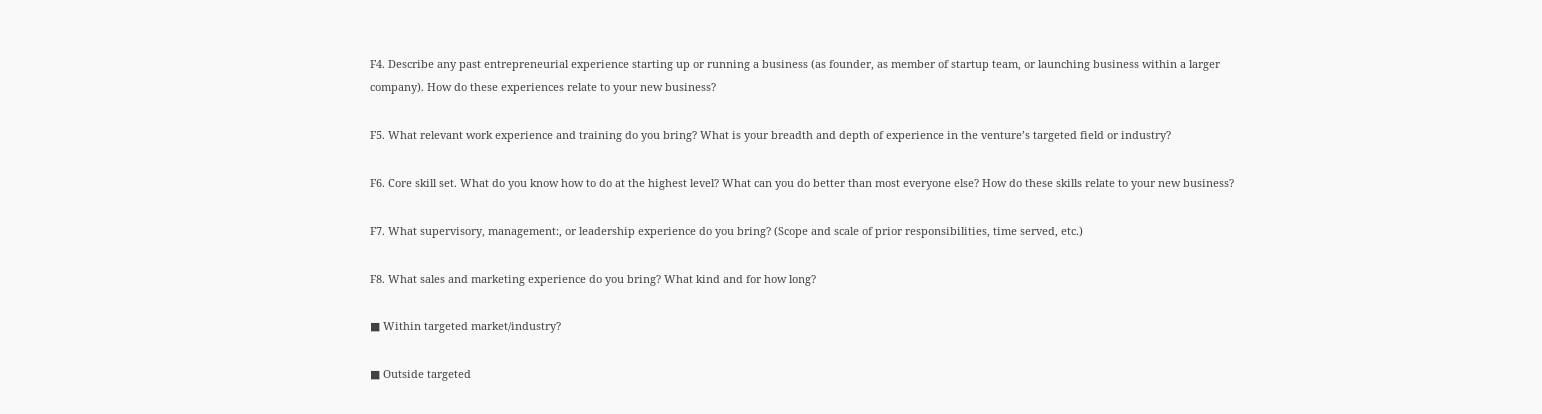F4. Describe any past entrepreneurial experience starting up or running a business (as founder, as member of startup team, or launching business within a larger company). How do these experiences relate to your new business?

F5. What relevant work experience and training do you bring? What is your breadth and depth of experience in the venture’s targeted field or industry?

F6. Core skill set. What do you know how to do at the highest level? What can you do better than most everyone else? How do these skills relate to your new business?

F7. What supervisory, management:, or leadership experience do you bring? (Scope and scale of prior responsibilities, time served, etc.)

F8. What sales and marketing experience do you bring? What kind and for how long?

■ Within targeted market/industry?

■ Outside targeted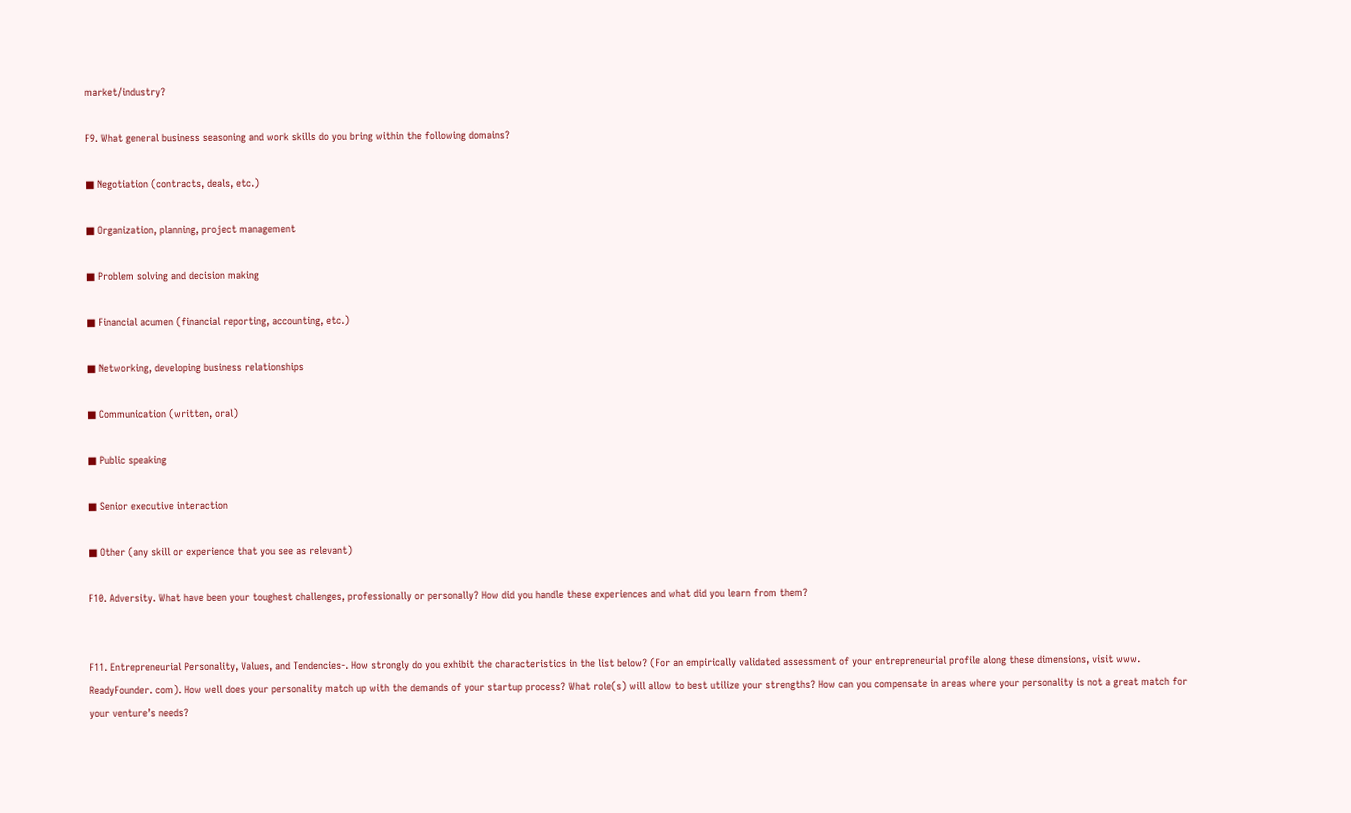market/industry?

F9. What general business seasoning and work skills do you bring within the following domains?

■ Negotiation (contracts, deals, etc.)

■ Organization, planning, project management

■ Problem solving and decision making

■ Financial acumen (financial reporting, accounting, etc.)

■ Networking, developing business relationships

■ Communication (written, oral)

■ Public speaking

■ Senior executive interaction

■ Other (any skill or experience that you see as relevant)

F10. Adversity. What have been your toughest challenges, professionally or personally? How did you handle these experiences and what did you learn from them?


F11. Entrepreneurial Personality, Values, and Tendencies-. How strongly do you exhibit the characteristics in the list below? (For an empirically validated assessment of your entrepreneurial profile along these dimensions, visit www. ReadyFounder. com). How well does your personality match up with the demands of your startup process? What role(s) will allow to best utilize your strengths? How can you compensate in areas where your personality is not a great match for your venture’s needs?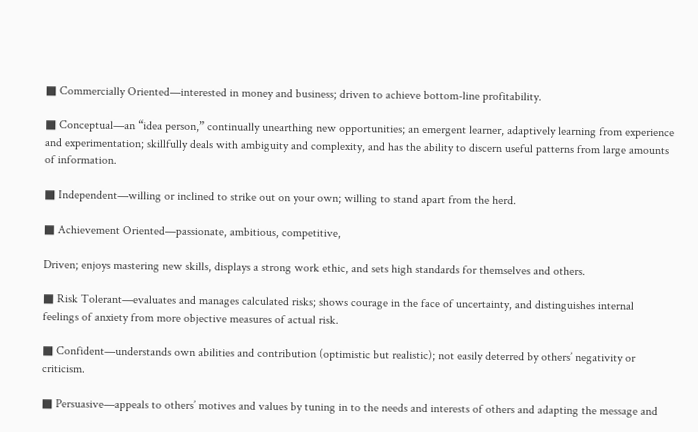■ Commercially Oriented—interested in money and business; driven to achieve bottom-line profitability.

■ Conceptual—an “idea person,” continually unearthing new opportunities; an emergent learner, adaptively learning from experience and experimentation; skillfully deals with ambiguity and complexity, and has the ability to discern useful patterns from large amounts of information.

■ Independent—willing or inclined to strike out on your own; willing to stand apart from the herd.

■ Achievement Oriented—passionate, ambitious, competitive,

Driven; enjoys mastering new skills, displays a strong work ethic, and sets high standards for themselves and others.

■ Risk Tolerant—evaluates and manages calculated risks; shows courage in the face of uncertainty, and distinguishes internal feelings of anxiety from more objective measures of actual risk.

■ Confident—understands own abilities and contribution (optimistic but realistic); not easily deterred by others’ negativity or criticism.

■ Persuasive—appeals to others’ motives and values by tuning in to the needs and interests of others and adapting the message and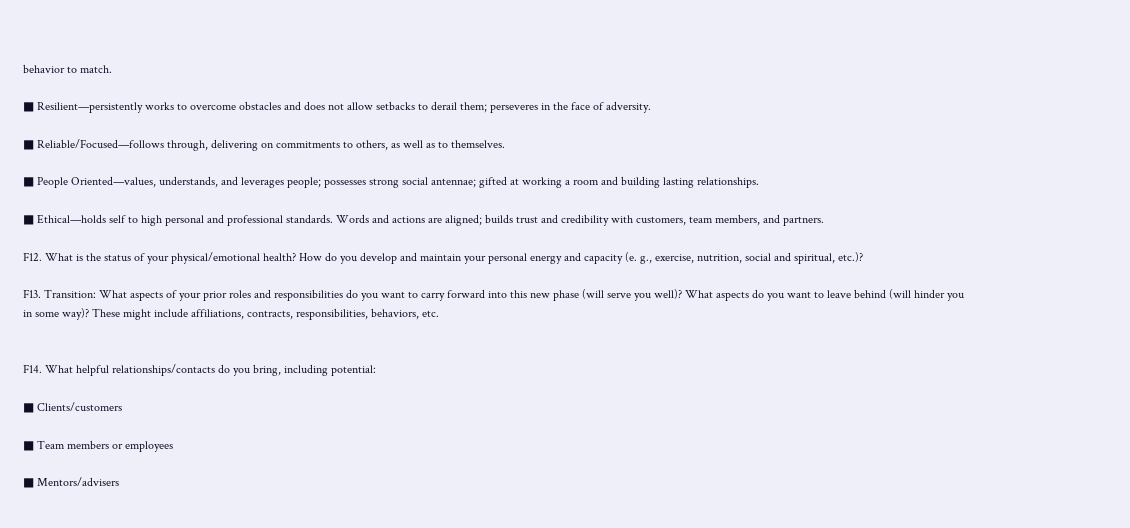behavior to match.

■ Resilient—persistently works to overcome obstacles and does not allow setbacks to derail them; perseveres in the face of adversity.

■ Reliable/Focused—follows through, delivering on commitments to others, as well as to themselves.

■ People Oriented—values, understands, and leverages people; possesses strong social antennae; gifted at working a room and building lasting relationships.

■ Ethical—holds self to high personal and professional standards. Words and actions are aligned; builds trust and credibility with customers, team members, and partners.

F12. What is the status of your physical/emotional health? How do you develop and maintain your personal energy and capacity (e. g., exercise, nutrition, social and spiritual, etc.)?

F13. Transition: What aspects of your prior roles and responsibilities do you want to carry forward into this new phase (will serve you well)? What aspects do you want to leave behind (will hinder you in some way)? These might include affiliations, contracts, responsibilities, behaviors, etc.


F14. What helpful relationships/contacts do you bring, including potential:

■ Clients/customers

■ Team members or employees

■ Mentors/advisers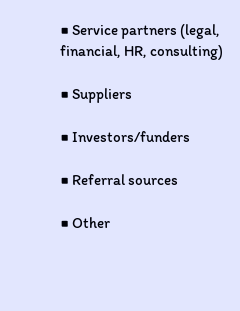■ Service partners (legal, financial, HR, consulting)

■ Suppliers

■ Investors/funders

■ Referral sources

■ Other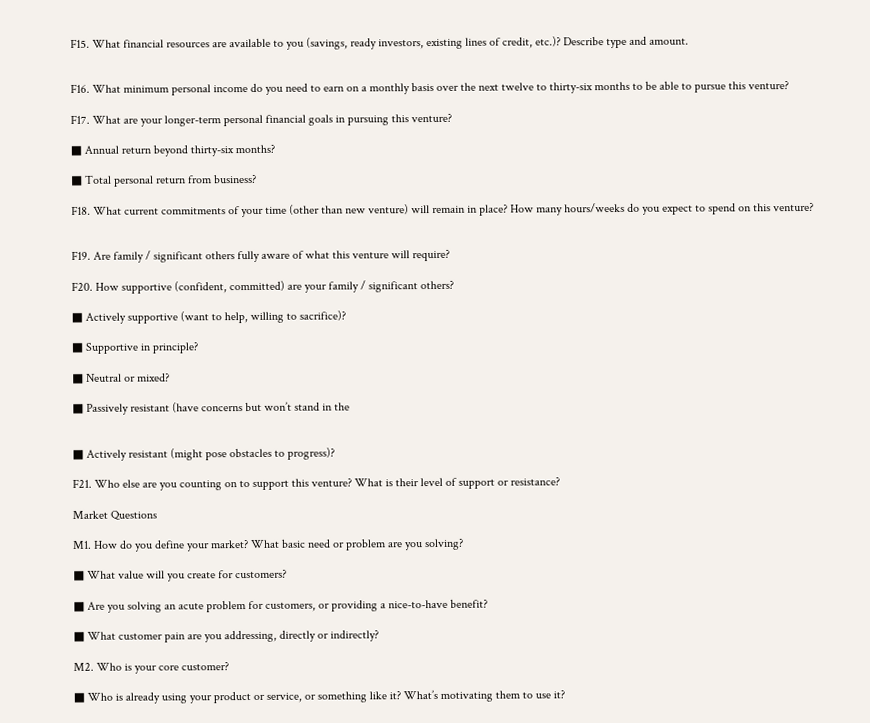F15. What financial resources are available to you (savings, ready investors, existing lines of credit, etc.)? Describe type and amount.


F16. What minimum personal income do you need to earn on a monthly basis over the next twelve to thirty-six months to be able to pursue this venture?

F17. What are your longer-term personal financial goals in pursuing this venture?

■ Annual return beyond thirty-six months?

■ Total personal return from business?

F18. What current commitments of your time (other than new venture) will remain in place? How many hours/weeks do you expect to spend on this venture?


F19. Are family / significant others fully aware of what this venture will require?

F20. How supportive (confident, committed) are your family / significant others?

■ Actively supportive (want to help, willing to sacrifice)?

■ Supportive in principle?

■ Neutral or mixed?

■ Passively resistant (have concerns but won’t stand in the


■ Actively resistant (might pose obstacles to progress)?

F21. Who else are you counting on to support this venture? What is their level of support or resistance?

Market Questions

M1. How do you define your market? What basic need or problem are you solving?

■ What value will you create for customers?

■ Are you solving an acute problem for customers, or providing a nice-to-have benefit?

■ What customer pain are you addressing, directly or indirectly?

M2. Who is your core customer?

■ Who is already using your product or service, or something like it? What’s motivating them to use it?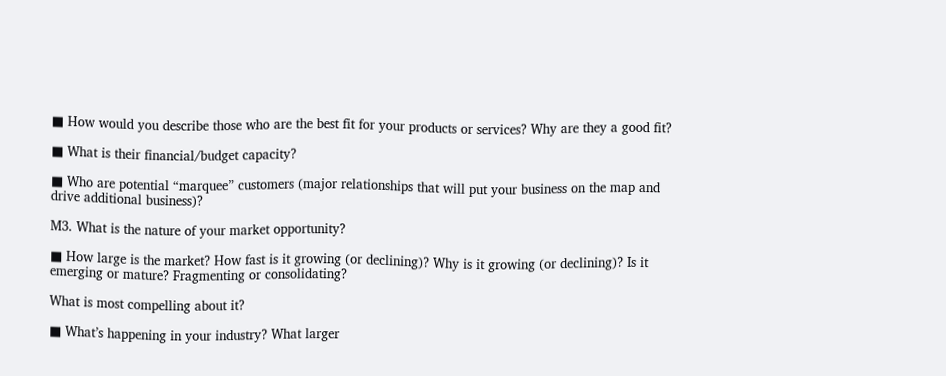■ How would you describe those who are the best fit for your products or services? Why are they a good fit?

■ What is their financial/budget capacity?

■ Who are potential “marquee” customers (major relationships that will put your business on the map and drive additional business)?

M3. What is the nature of your market opportunity?

■ How large is the market? How fast is it growing (or declining)? Why is it growing (or declining)? Is it emerging or mature? Fragmenting or consolidating?

What is most compelling about it?

■ What’s happening in your industry? What larger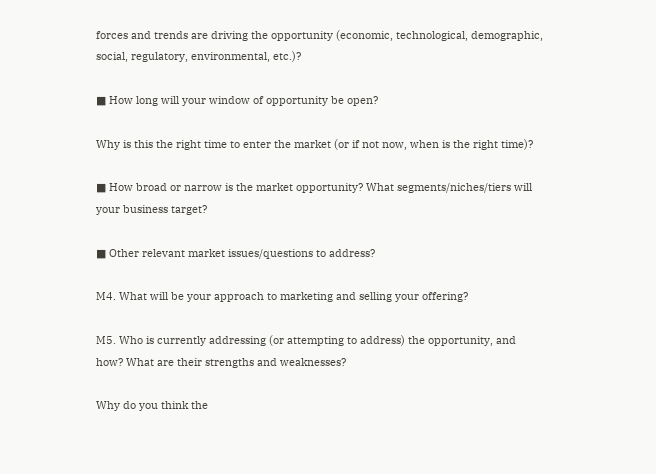forces and trends are driving the opportunity (economic, technological, demographic, social, regulatory, environmental, etc.)?

■ How long will your window of opportunity be open?

Why is this the right time to enter the market (or if not now, when is the right time)?

■ How broad or narrow is the market opportunity? What segments/niches/tiers will your business target?

■ Other relevant market issues/questions to address?

M4. What will be your approach to marketing and selling your offering?

M5. Who is currently addressing (or attempting to address) the opportunity, and how? What are their strengths and weaknesses?

Why do you think the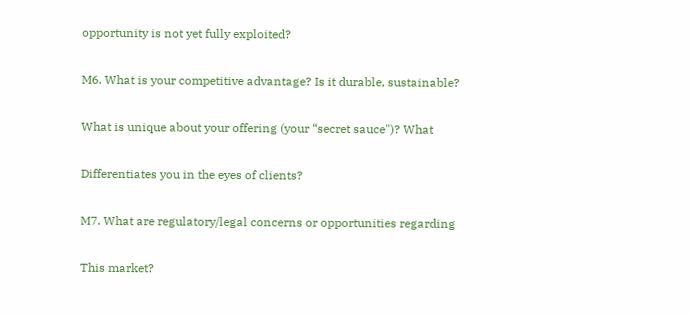opportunity is not yet fully exploited?

M6. What is your competitive advantage? Is it durable, sustainable?

What is unique about your offering (your “secret sauce")? What

Differentiates you in the eyes of clients?

M7. What are regulatory/legal concerns or opportunities regarding

This market?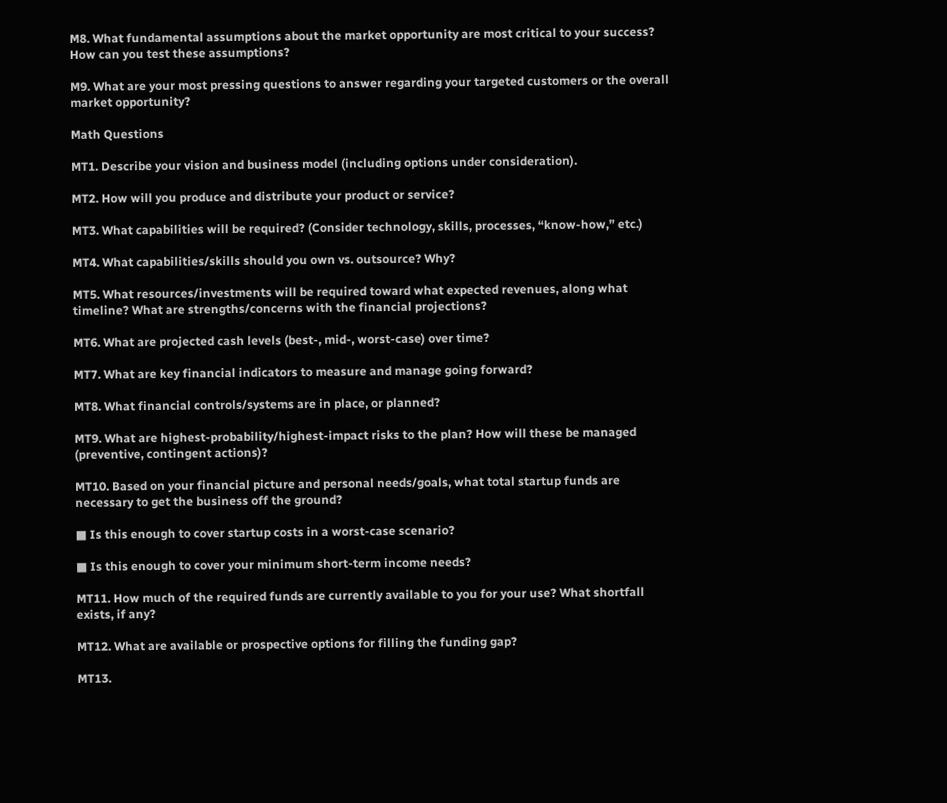M8. What fundamental assumptions about the market opportunity are most critical to your success? How can you test these assumptions?

M9. What are your most pressing questions to answer regarding your targeted customers or the overall market opportunity?

Math Questions

MT1. Describe your vision and business model (including options under consideration).

MT2. How will you produce and distribute your product or service?

MT3. What capabilities will be required? (Consider technology, skills, processes, “know-how,” etc.)

MT4. What capabilities/skills should you own vs. outsource? Why?

MT5. What resources/investments will be required toward what expected revenues, along what timeline? What are strengths/concerns with the financial projections?

MT6. What are projected cash levels (best-, mid-, worst-case) over time?

MT7. What are key financial indicators to measure and manage going forward?

MT8. What financial controls/systems are in place, or planned?

MT9. What are highest-probability/highest-impact risks to the plan? How will these be managed (preventive, contingent actions)?

MT10. Based on your financial picture and personal needs/goals, what total startup funds are necessary to get the business off the ground?

■ Is this enough to cover startup costs in a worst-case scenario?

■ Is this enough to cover your minimum short-term income needs?

MT11. How much of the required funds are currently available to you for your use? What shortfall exists, if any?

MT12. What are available or prospective options for filling the funding gap?

MT13.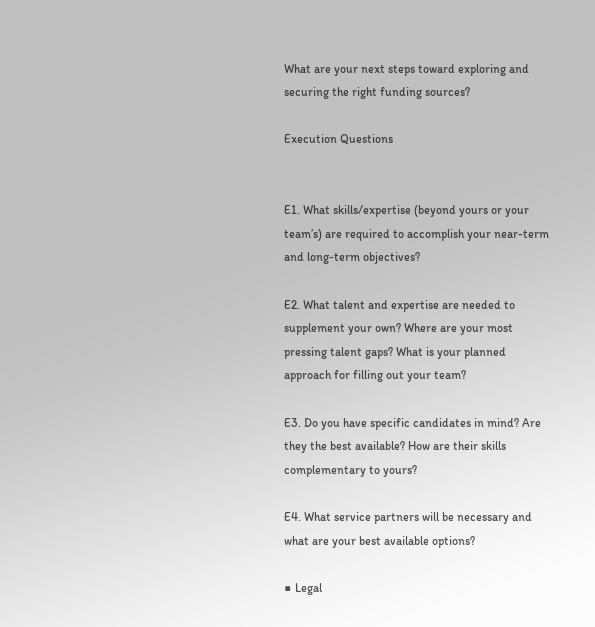What are your next steps toward exploring and securing the right funding sources?

Execution Questions


E1. What skills/expertise (beyond yours or your team’s) are required to accomplish your near-term and long-term objectives?

E2. What talent and expertise are needed to supplement your own? Where are your most pressing talent gaps? What is your planned approach for filling out your team?

E3. Do you have specific candidates in mind? Are they the best available? How are their skills complementary to yours?

E4. What service partners will be necessary and what are your best available options?

■ Legal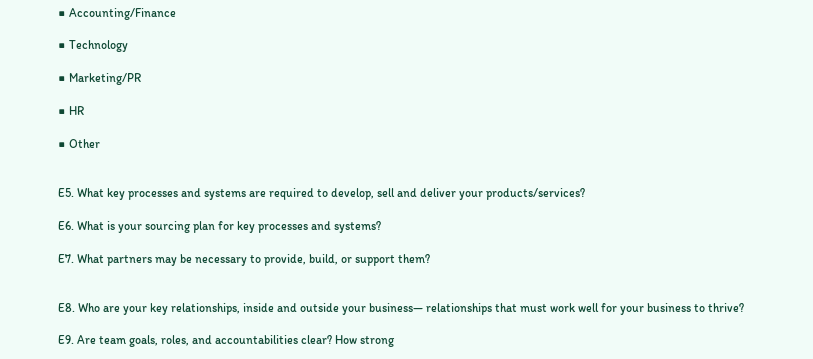■ Accounting/Finance

■ Technology

■ Marketing/PR

■ HR

■ Other


E5. What key processes and systems are required to develop, sell and deliver your products/services?

E6. What is your sourcing plan for key processes and systems?

E7. What partners may be necessary to provide, build, or support them?


E8. Who are your key relationships, inside and outside your business— relationships that must work well for your business to thrive?

E9. Are team goals, roles, and accountabilities clear? How strong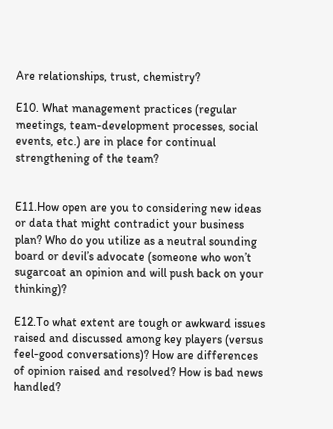Are relationships, trust, chemistry?

E10. What management practices (regular meetings, team-development processes, social events, etc.) are in place for continual strengthening of the team?


E11.How open are you to considering new ideas or data that might contradict your business plan? Who do you utilize as a neutral sounding board or devil’s advocate (someone who won’t sugarcoat an opinion and will push back on your thinking)?

E12.To what extent are tough or awkward issues raised and discussed among key players (versus feel-good conversations)? How are differences of opinion raised and resolved? How is bad news handled?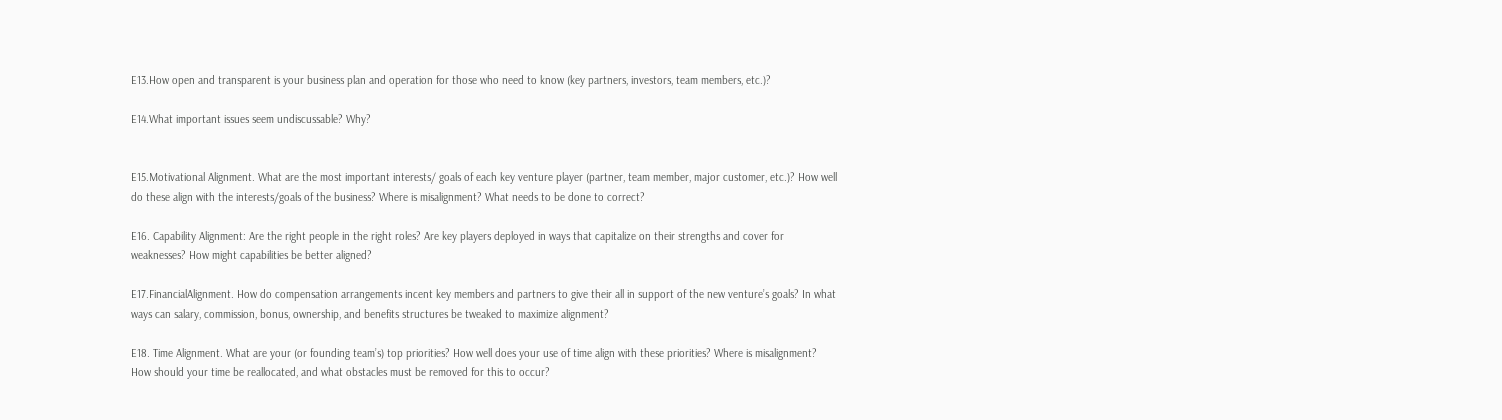E13.How open and transparent is your business plan and operation for those who need to know (key partners, investors, team members, etc.)?

E14.What important issues seem undiscussable? Why?


E15.Motivational Alignment. What are the most important interests/ goals of each key venture player (partner, team member, major customer, etc.)? How well do these align with the interests/goals of the business? Where is misalignment? What needs to be done to correct?

E16. Capability Alignment: Are the right people in the right roles? Are key players deployed in ways that capitalize on their strengths and cover for weaknesses? How might capabilities be better aligned?

E17.FinancialAlignment. How do compensation arrangements incent key members and partners to give their all in support of the new venture’s goals? In what ways can salary, commission, bonus, ownership, and benefits structures be tweaked to maximize alignment?

E18. Time Alignment. What are your (or founding team’s) top priorities? How well does your use of time align with these priorities? Where is misalignment? How should your time be reallocated, and what obstacles must be removed for this to occur?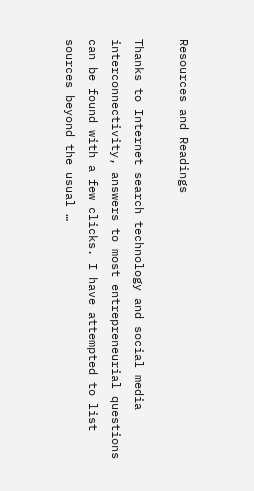Resources and Readings

Thanks to Internet search technology and social media interconnectivity, answers to most entrepreneurial questions can be found with a few clicks. I have attempted to list sources beyond the usual …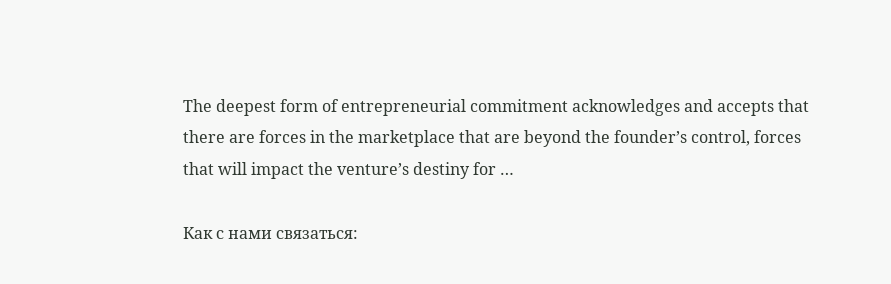The deepest form of entrepreneurial commitment acknowledges and accepts that there are forces in the marketplace that are beyond the founder’s control, forces that will impact the venture’s destiny for …

Как с нами связаться: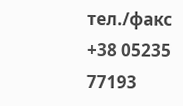тел./факс +38 05235  77193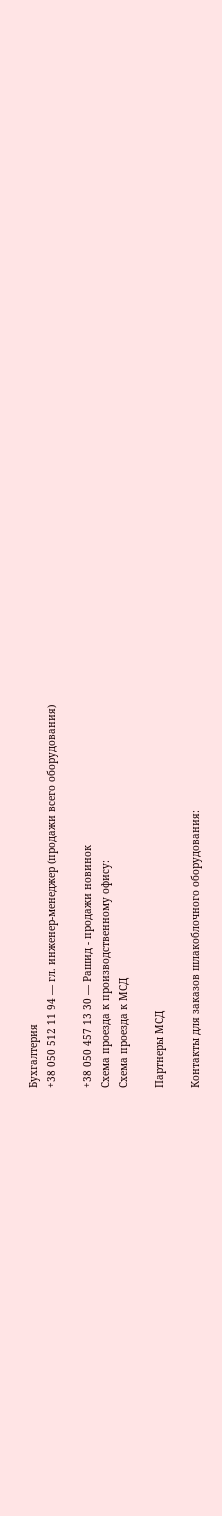Бухгалтерия
+38 050 512 11 94 — гл. инженер-менеджер (продажи всего оборудования)

+38 050 457 13 30 — Рашид - продажи новинок
Схема проезда к производственному офису:
Схема проезда к МСД

Партнеры МСД

Контакты для заказов шлакоблочного оборудования: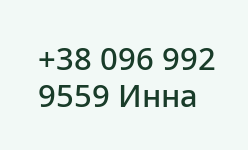+38 096 992 9559 Инна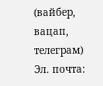(вайбер, вацап, телеграм)
Эл. почта: